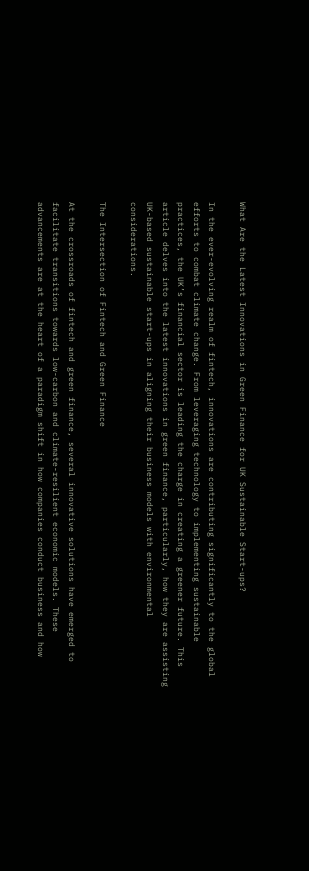What Are the Latest Innovations in Green Finance for UK Sustainable Start-ups?

In the ever-evolving realm of fintech, innovations are contributing significantly to the global efforts to combat climate change. From leveraging technology to implementing sustainable practices, the UK’s financial sector is leading the charge in creating a greener future. This article delves into the latest innovations in green finance, particularly, how they are assisting UK-based sustainable start-ups in aligning their business models with environmental considerations.

The Intersection of Fintech and Green Finance

At the crossroads of fintech and green finance, several innovative solutions have emerged to facilitate transitions towards low-carbon and climate-resilient economic models. These advancements are at the heart of a paradigm shift in how companies conduct business and how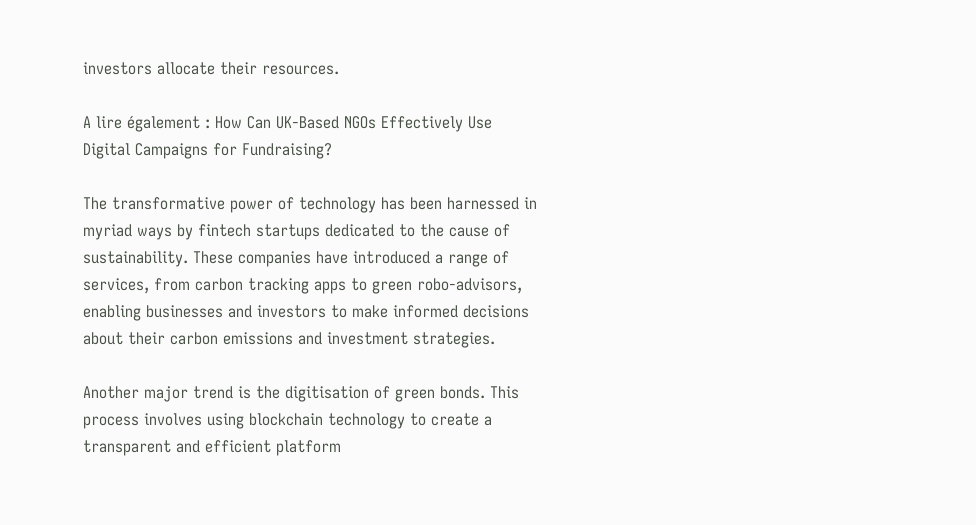investors allocate their resources.

A lire également : How Can UK-Based NGOs Effectively Use Digital Campaigns for Fundraising?

The transformative power of technology has been harnessed in myriad ways by fintech startups dedicated to the cause of sustainability. These companies have introduced a range of services, from carbon tracking apps to green robo-advisors, enabling businesses and investors to make informed decisions about their carbon emissions and investment strategies.

Another major trend is the digitisation of green bonds. This process involves using blockchain technology to create a transparent and efficient platform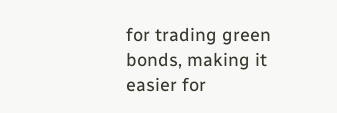for trading green bonds, making it easier for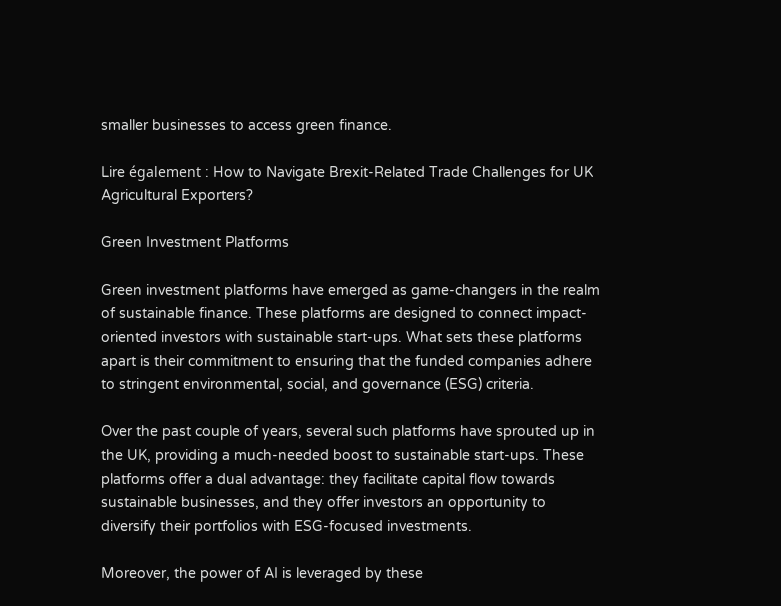smaller businesses to access green finance.

Lire également : How to Navigate Brexit-Related Trade Challenges for UK Agricultural Exporters?

Green Investment Platforms

Green investment platforms have emerged as game-changers in the realm of sustainable finance. These platforms are designed to connect impact-oriented investors with sustainable start-ups. What sets these platforms apart is their commitment to ensuring that the funded companies adhere to stringent environmental, social, and governance (ESG) criteria.

Over the past couple of years, several such platforms have sprouted up in the UK, providing a much-needed boost to sustainable start-ups. These platforms offer a dual advantage: they facilitate capital flow towards sustainable businesses, and they offer investors an opportunity to diversify their portfolios with ESG-focused investments.

Moreover, the power of AI is leveraged by these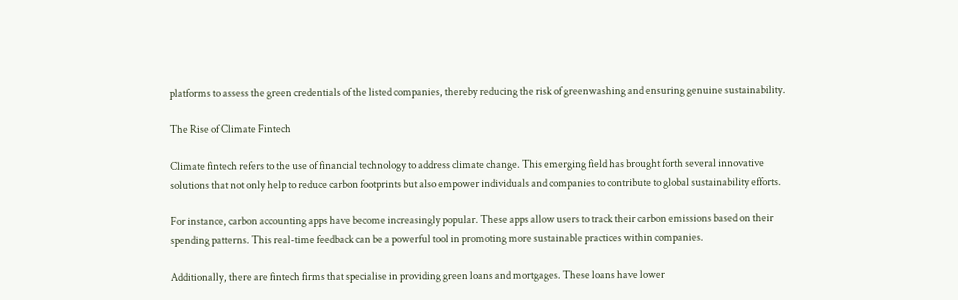platforms to assess the green credentials of the listed companies, thereby reducing the risk of greenwashing and ensuring genuine sustainability.

The Rise of Climate Fintech

Climate fintech refers to the use of financial technology to address climate change. This emerging field has brought forth several innovative solutions that not only help to reduce carbon footprints but also empower individuals and companies to contribute to global sustainability efforts.

For instance, carbon accounting apps have become increasingly popular. These apps allow users to track their carbon emissions based on their spending patterns. This real-time feedback can be a powerful tool in promoting more sustainable practices within companies.

Additionally, there are fintech firms that specialise in providing green loans and mortgages. These loans have lower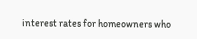interest rates for homeowners who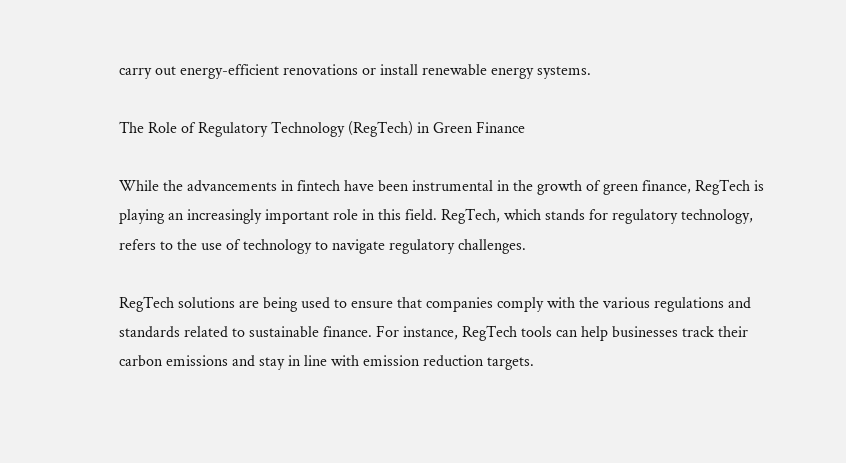carry out energy-efficient renovations or install renewable energy systems.

The Role of Regulatory Technology (RegTech) in Green Finance

While the advancements in fintech have been instrumental in the growth of green finance, RegTech is playing an increasingly important role in this field. RegTech, which stands for regulatory technology, refers to the use of technology to navigate regulatory challenges.

RegTech solutions are being used to ensure that companies comply with the various regulations and standards related to sustainable finance. For instance, RegTech tools can help businesses track their carbon emissions and stay in line with emission reduction targets.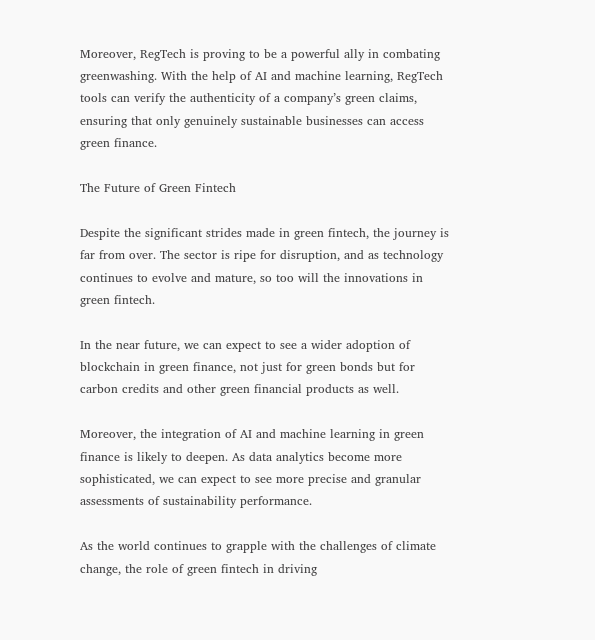Moreover, RegTech is proving to be a powerful ally in combating greenwashing. With the help of AI and machine learning, RegTech tools can verify the authenticity of a company’s green claims, ensuring that only genuinely sustainable businesses can access green finance.

The Future of Green Fintech

Despite the significant strides made in green fintech, the journey is far from over. The sector is ripe for disruption, and as technology continues to evolve and mature, so too will the innovations in green fintech.

In the near future, we can expect to see a wider adoption of blockchain in green finance, not just for green bonds but for carbon credits and other green financial products as well.

Moreover, the integration of AI and machine learning in green finance is likely to deepen. As data analytics become more sophisticated, we can expect to see more precise and granular assessments of sustainability performance.

As the world continues to grapple with the challenges of climate change, the role of green fintech in driving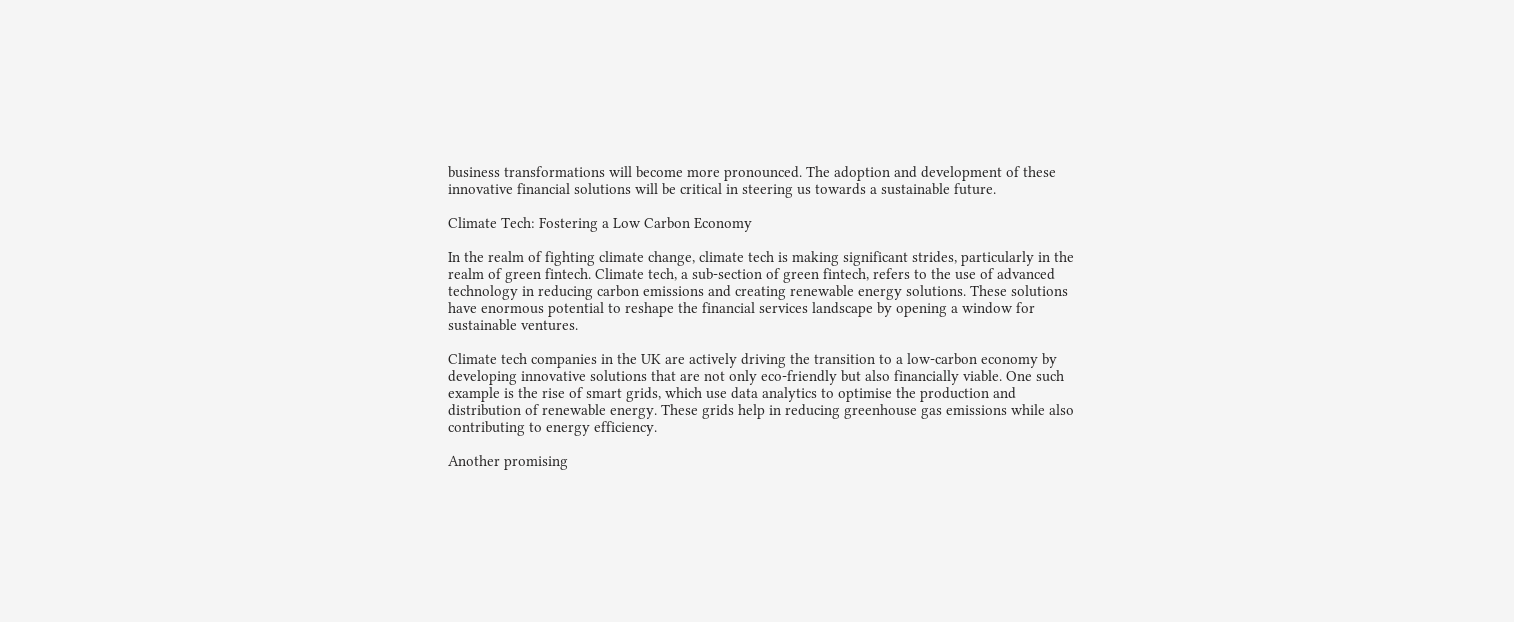business transformations will become more pronounced. The adoption and development of these innovative financial solutions will be critical in steering us towards a sustainable future.

Climate Tech: Fostering a Low Carbon Economy

In the realm of fighting climate change, climate tech is making significant strides, particularly in the realm of green fintech. Climate tech, a sub-section of green fintech, refers to the use of advanced technology in reducing carbon emissions and creating renewable energy solutions. These solutions have enormous potential to reshape the financial services landscape by opening a window for sustainable ventures.

Climate tech companies in the UK are actively driving the transition to a low-carbon economy by developing innovative solutions that are not only eco-friendly but also financially viable. One such example is the rise of smart grids, which use data analytics to optimise the production and distribution of renewable energy. These grids help in reducing greenhouse gas emissions while also contributing to energy efficiency.

Another promising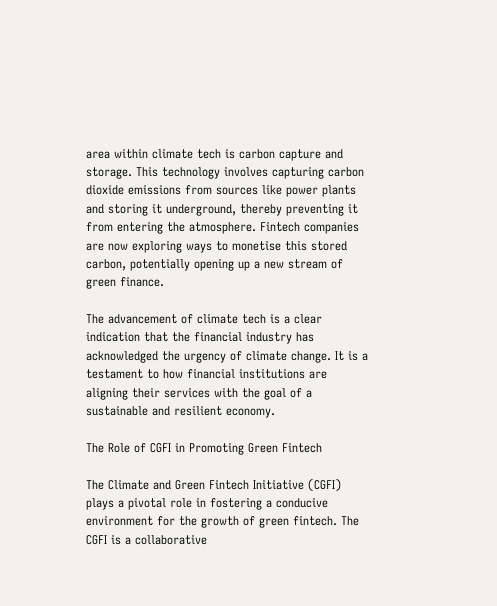area within climate tech is carbon capture and storage. This technology involves capturing carbon dioxide emissions from sources like power plants and storing it underground, thereby preventing it from entering the atmosphere. Fintech companies are now exploring ways to monetise this stored carbon, potentially opening up a new stream of green finance.

The advancement of climate tech is a clear indication that the financial industry has acknowledged the urgency of climate change. It is a testament to how financial institutions are aligning their services with the goal of a sustainable and resilient economy.

The Role of CGFI in Promoting Green Fintech

The Climate and Green Fintech Initiative (CGFI) plays a pivotal role in fostering a conducive environment for the growth of green fintech. The CGFI is a collaborative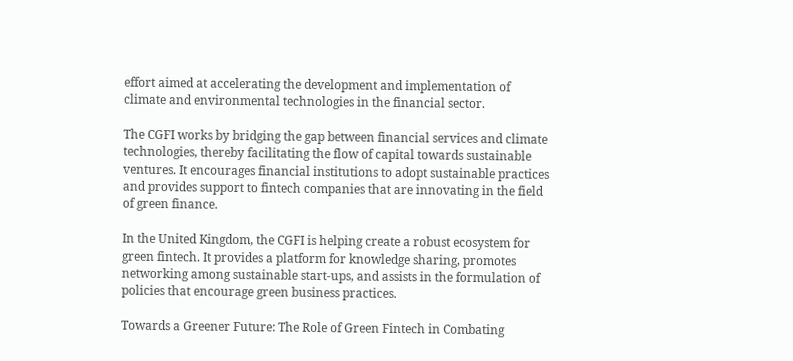effort aimed at accelerating the development and implementation of climate and environmental technologies in the financial sector.

The CGFI works by bridging the gap between financial services and climate technologies, thereby facilitating the flow of capital towards sustainable ventures. It encourages financial institutions to adopt sustainable practices and provides support to fintech companies that are innovating in the field of green finance.

In the United Kingdom, the CGFI is helping create a robust ecosystem for green fintech. It provides a platform for knowledge sharing, promotes networking among sustainable start-ups, and assists in the formulation of policies that encourage green business practices.

Towards a Greener Future: The Role of Green Fintech in Combating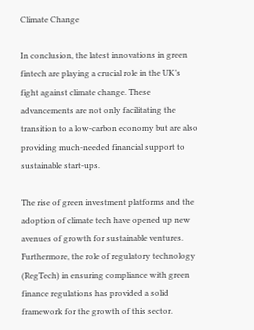Climate Change

In conclusion, the latest innovations in green fintech are playing a crucial role in the UK’s fight against climate change. These advancements are not only facilitating the transition to a low-carbon economy but are also providing much-needed financial support to sustainable start-ups.

The rise of green investment platforms and the adoption of climate tech have opened up new avenues of growth for sustainable ventures. Furthermore, the role of regulatory technology (RegTech) in ensuring compliance with green finance regulations has provided a solid framework for the growth of this sector.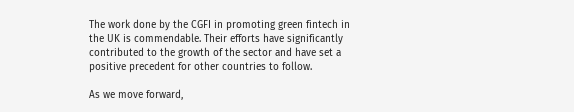The work done by the CGFI in promoting green fintech in the UK is commendable. Their efforts have significantly contributed to the growth of the sector and have set a positive precedent for other countries to follow.

As we move forward,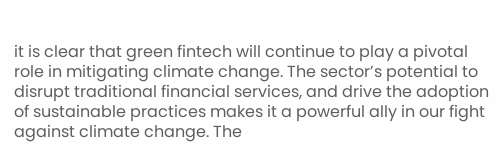it is clear that green fintech will continue to play a pivotal role in mitigating climate change. The sector’s potential to disrupt traditional financial services, and drive the adoption of sustainable practices makes it a powerful ally in our fight against climate change. The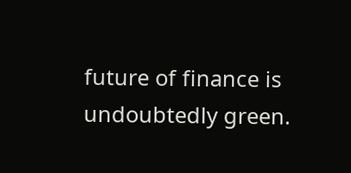future of finance is undoubtedly green.